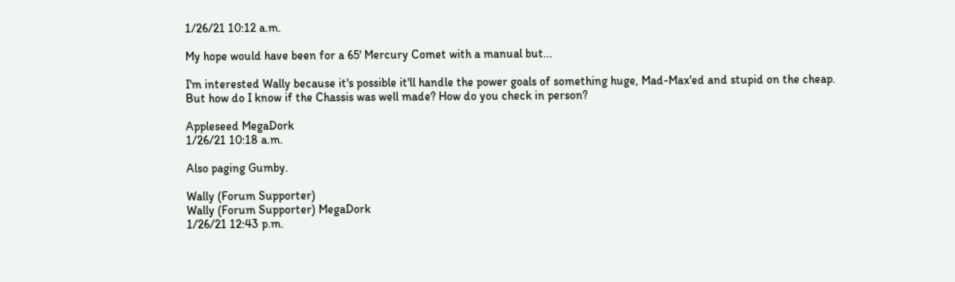1/26/21 10:12 a.m.

My hope would have been for a 65' Mercury Comet with a manual but...

I'm interested Wally because it's possible it'll handle the power goals of something huge, Mad-Max'ed and stupid on the cheap. But how do I know if the Chassis was well made? How do you check in person?

Appleseed MegaDork
1/26/21 10:18 a.m.

Also paging Gumby.

Wally (Forum Supporter)
Wally (Forum Supporter) MegaDork
1/26/21 12:43 p.m.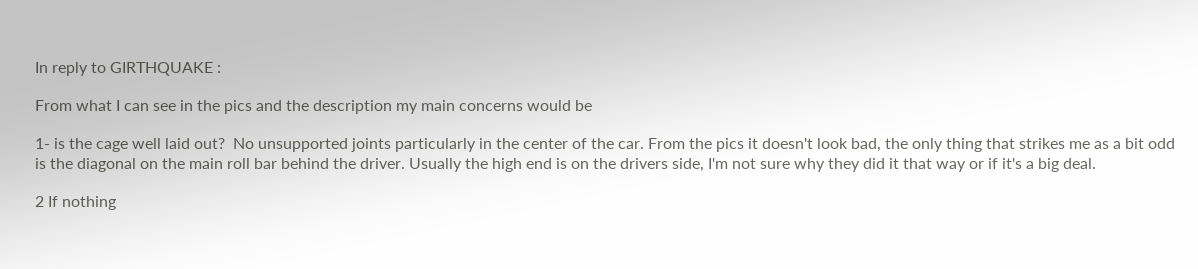In reply to GIRTHQUAKE :

From what I can see in the pics and the description my main concerns would be

1- is the cage well laid out?  No unsupported joints particularly in the center of the car. From the pics it doesn't look bad, the only thing that strikes me as a bit odd is the diagonal on the main roll bar behind the driver. Usually the high end is on the drivers side, I'm not sure why they did it that way or if it's a big deal.

2 If nothing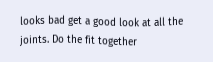looks bad get a good look at all the joints. Do the fit together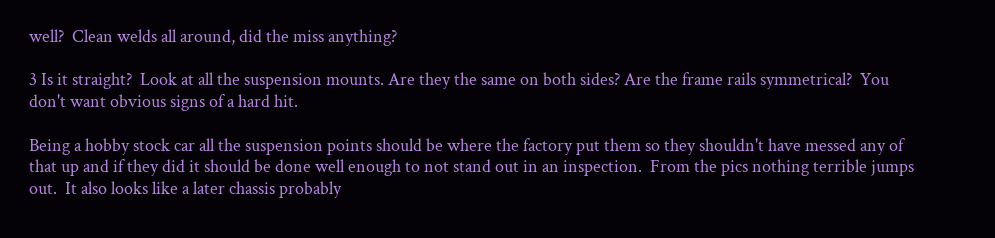well?  Clean welds all around, did the miss anything?

3 Is it straight?  Look at all the suspension mounts. Are they the same on both sides? Are the frame rails symmetrical?  You don't want obvious signs of a hard hit.

Being a hobby stock car all the suspension points should be where the factory put them so they shouldn't have messed any of that up and if they did it should be done well enough to not stand out in an inspection.  From the pics nothing terrible jumps out.  It also looks like a later chassis probably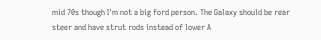mid 70s though I'm not a big ford person. The Galaxy should be rear steer and have strut rods instead of lower A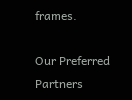frames.

Our Preferred Partners